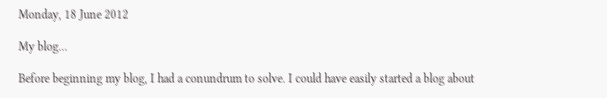Monday, 18 June 2012

My blog...

Before beginning my blog, I had a conundrum to solve. I could have easily started a blog about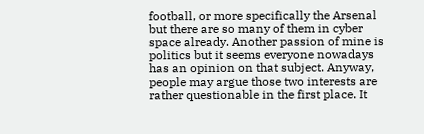football, or more specifically the Arsenal but there are so many of them in cyber space already. Another passion of mine is politics but it seems everyone nowadays has an opinion on that subject. Anyway, people may argue those two interests are rather questionable in the first place. It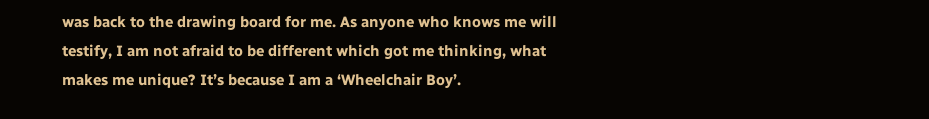was back to the drawing board for me. As anyone who knows me will testify, I am not afraid to be different which got me thinking, what makes me unique? It’s because I am a ‘Wheelchair Boy’.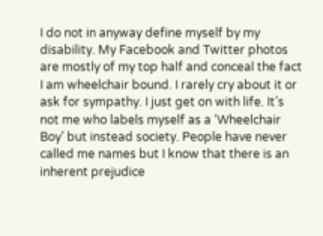I do not in anyway define myself by my disability. My Facebook and Twitter photos are mostly of my top half and conceal the fact I am wheelchair bound. I rarely cry about it or ask for sympathy. I just get on with life. It’s not me who labels myself as a ‘Wheelchair Boy’ but instead society. People have never called me names but I know that there is an inherent prejudice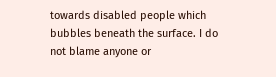towards disabled people which bubbles beneath the surface. I do not blame anyone or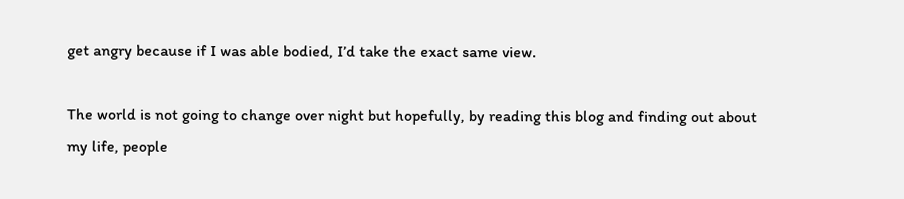get angry because if I was able bodied, I’d take the exact same view.

The world is not going to change over night but hopefully, by reading this blog and finding out about my life, people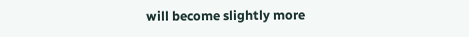will become slightly more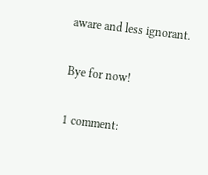aware and less ignorant.

Bye for now!

1 comment: